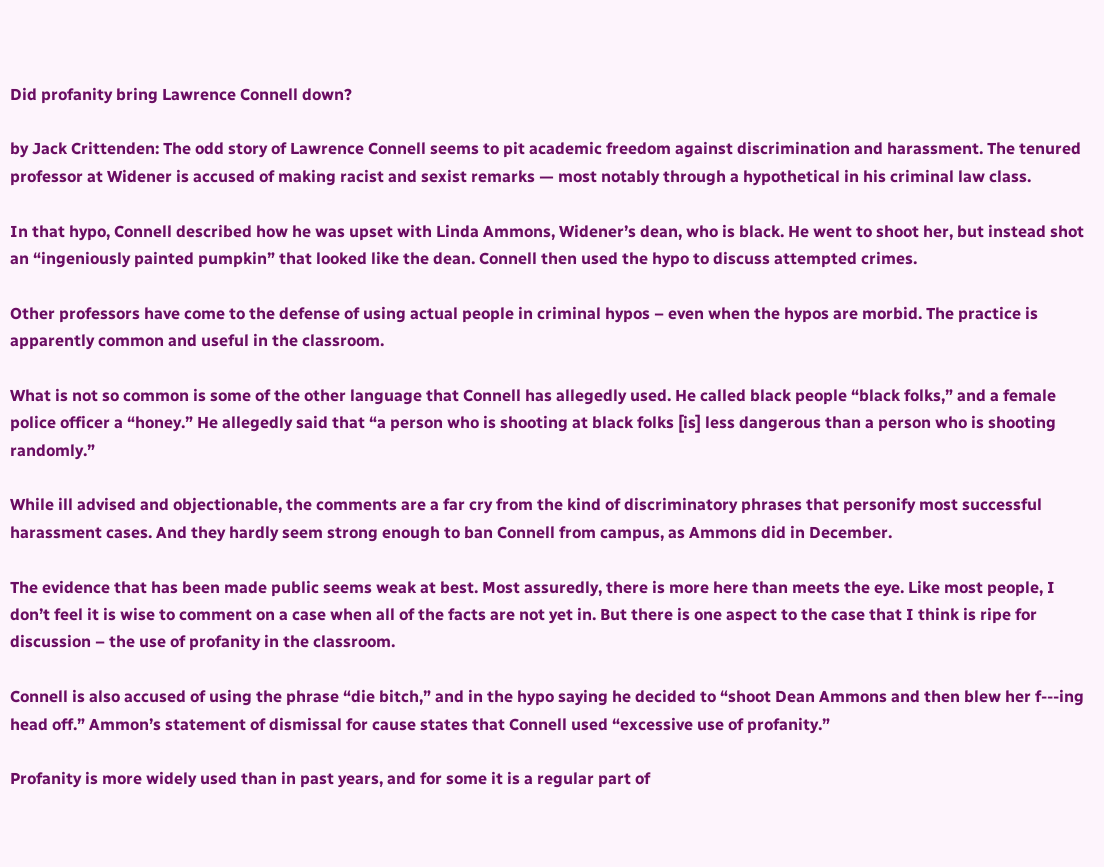Did profanity bring Lawrence Connell down?

by Jack Crittenden: The odd story of Lawrence Connell seems to pit academic freedom against discrimination and harassment. The tenured professor at Widener is accused of making racist and sexist remarks — most notably through a hypothetical in his criminal law class.

In that hypo, Connell described how he was upset with Linda Ammons, Widener’s dean, who is black. He went to shoot her, but instead shot an “ingeniously painted pumpkin” that looked like the dean. Connell then used the hypo to discuss attempted crimes.

Other professors have come to the defense of using actual people in criminal hypos – even when the hypos are morbid. The practice is apparently common and useful in the classroom.

What is not so common is some of the other language that Connell has allegedly used. He called black people “black folks,” and a female police officer a “honey.” He allegedly said that “a person who is shooting at black folks [is] less dangerous than a person who is shooting randomly.”

While ill advised and objectionable, the comments are a far cry from the kind of discriminatory phrases that personify most successful harassment cases. And they hardly seem strong enough to ban Connell from campus, as Ammons did in December.

The evidence that has been made public seems weak at best. Most assuredly, there is more here than meets the eye. Like most people, I don’t feel it is wise to comment on a case when all of the facts are not yet in. But there is one aspect to the case that I think is ripe for discussion – the use of profanity in the classroom.

Connell is also accused of using the phrase “die bitch,” and in the hypo saying he decided to “shoot Dean Ammons and then blew her f---ing head off.” Ammon’s statement of dismissal for cause states that Connell used “excessive use of profanity.”

Profanity is more widely used than in past years, and for some it is a regular part of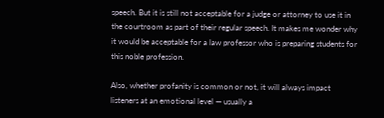speech. But it is still not acceptable for a judge or attorney to use it in the courtroom as part of their regular speech. It makes me wonder why it would be acceptable for a law professor who is preparing students for this noble profession.

Also, whether profanity is common or not, it will always impact listeners at an emotional level — usually a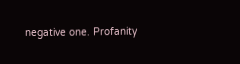negative one. Profanity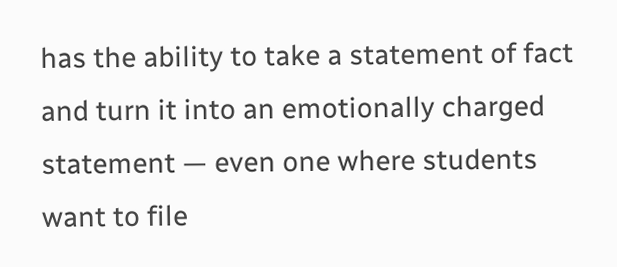has the ability to take a statement of fact and turn it into an emotionally charged statement — even one where students want to file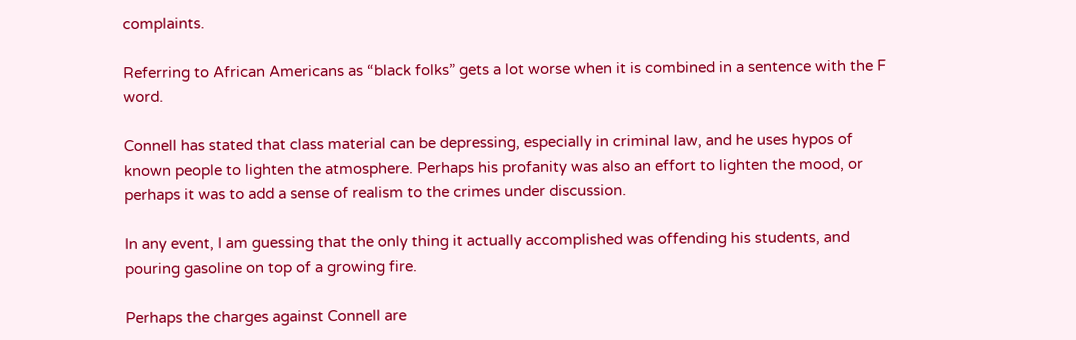complaints.

Referring to African Americans as “black folks” gets a lot worse when it is combined in a sentence with the F word.

Connell has stated that class material can be depressing, especially in criminal law, and he uses hypos of known people to lighten the atmosphere. Perhaps his profanity was also an effort to lighten the mood, or perhaps it was to add a sense of realism to the crimes under discussion.

In any event, I am guessing that the only thing it actually accomplished was offending his students, and pouring gasoline on top of a growing fire.

Perhaps the charges against Connell are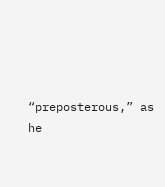“preposterous,” as he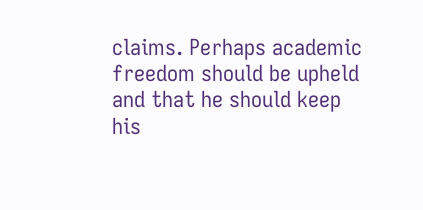claims. Perhaps academic freedom should be upheld and that he should keep his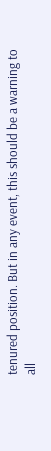tenured position. But in any event, this should be a warning to all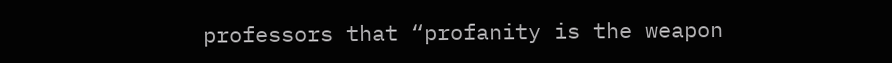professors that “profanity is the weapon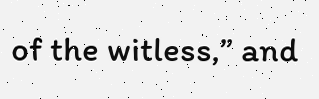of the witless,” and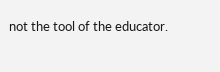not the tool of the educator.